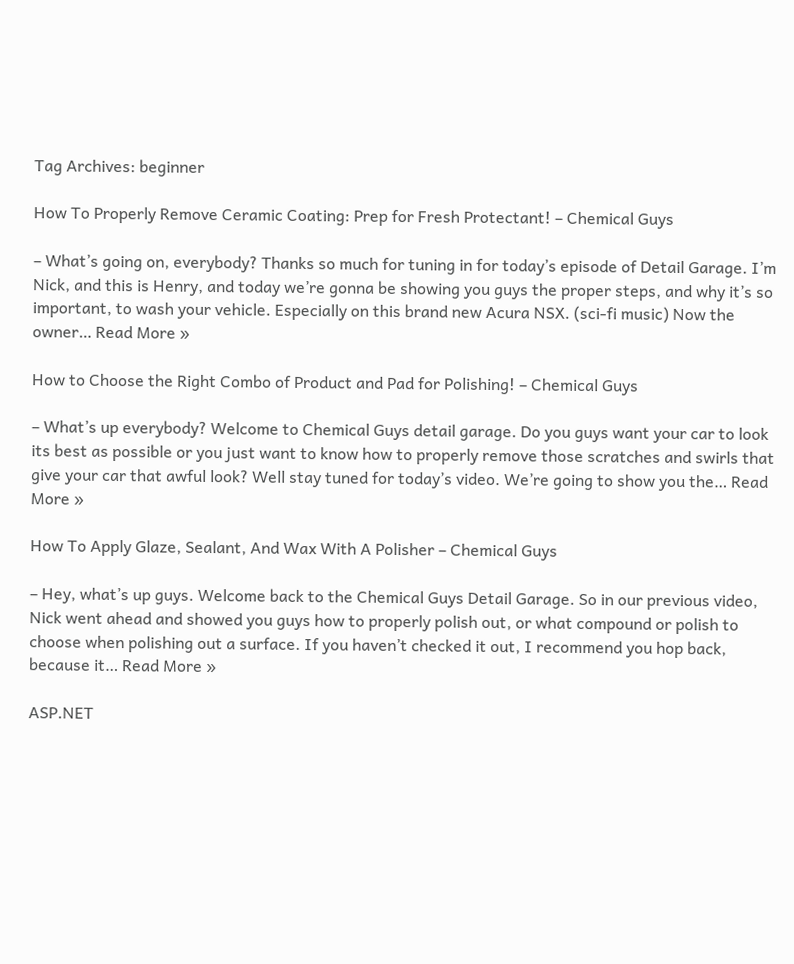Tag Archives: beginner

How To Properly Remove Ceramic Coating: Prep for Fresh Protectant! – Chemical Guys

– What’s going on, everybody? Thanks so much for tuning in for today’s episode of Detail Garage. I’m Nick, and this is Henry, and today we’re gonna be showing you guys the proper steps, and why it’s so important, to wash your vehicle. Especially on this brand new Acura NSX. (sci-fi music) Now the owner… Read More »

How to Choose the Right Combo of Product and Pad for Polishing! – Chemical Guys

– What’s up everybody? Welcome to Chemical Guys detail garage. Do you guys want your car to look its best as possible or you just want to know how to properly remove those scratches and swirls that give your car that awful look? Well stay tuned for today’s video. We’re going to show you the… Read More »

How To Apply Glaze, Sealant, And Wax With A Polisher – Chemical Guys

– Hey, what’s up guys. Welcome back to the Chemical Guys Detail Garage. So in our previous video, Nick went ahead and showed you guys how to properly polish out, or what compound or polish to choose when polishing out a surface. If you haven’t checked it out, I recommend you hop back, because it… Read More »

ASP.NET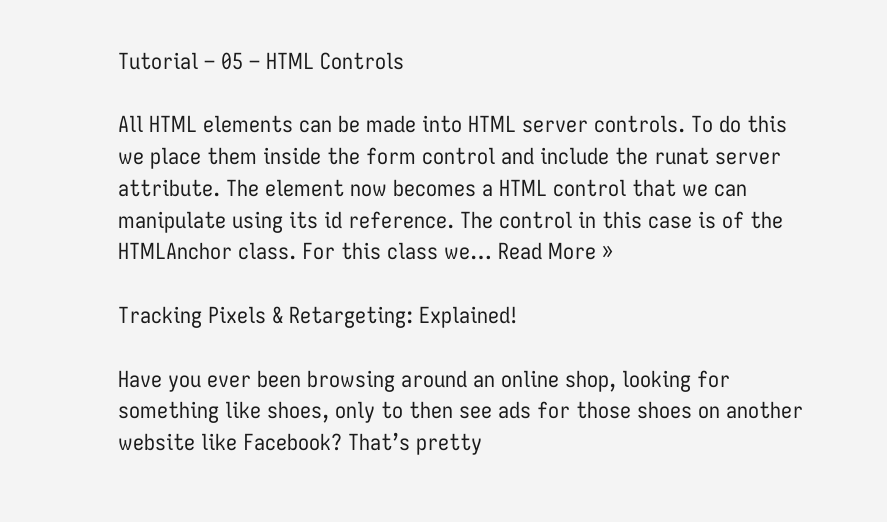Tutorial – 05 – HTML Controls

All HTML elements can be made into HTML server controls. To do this we place them inside the form control and include the runat server attribute. The element now becomes a HTML control that we can manipulate using its id reference. The control in this case is of the HTMLAnchor class. For this class we… Read More »

Tracking Pixels & Retargeting: Explained!

Have you ever been browsing around an online shop, looking for something like shoes, only to then see ads for those shoes on another website like Facebook? That’s pretty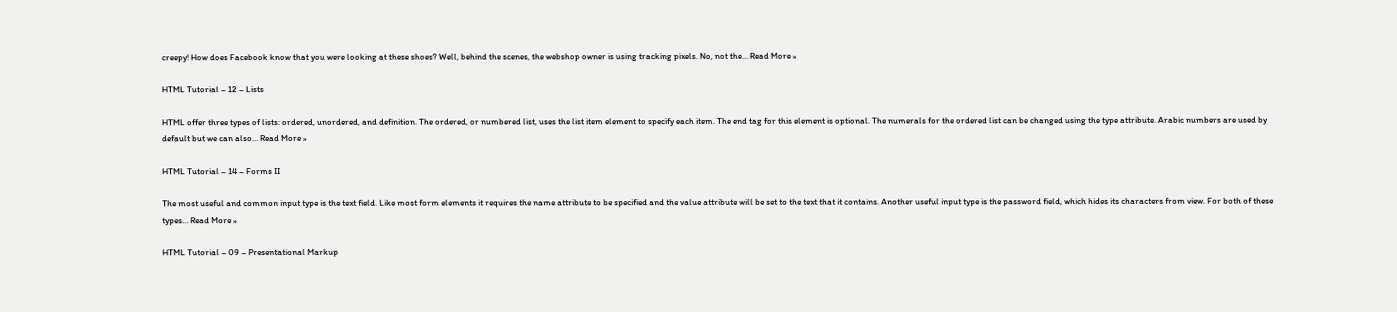creepy! How does Facebook know that you were looking at these shoes? Well, behind the scenes, the webshop owner is using tracking pixels. No, not the… Read More »

HTML Tutorial – 12 – Lists

HTML offer three types of lists: ordered, unordered, and definition. The ordered, or numbered list, uses the list item element to specify each item. The end tag for this element is optional. The numerals for the ordered list can be changed using the type attribute. Arabic numbers are used by default but we can also… Read More »

HTML Tutorial – 14 – Forms II

The most useful and common input type is the text field. Like most form elements it requires the name attribute to be specified and the value attribute will be set to the text that it contains. Another useful input type is the password field, which hides its characters from view. For both of these types… Read More »

HTML Tutorial – 09 – Presentational Markup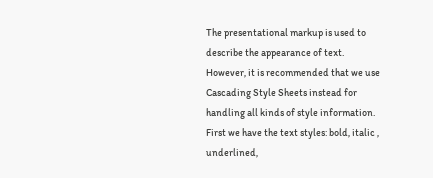The presentational markup is used to describe the appearance of text. However, it is recommended that we use Cascading Style Sheets instead for handling all kinds of style information. First we have the text styles: bold, italic , underlined,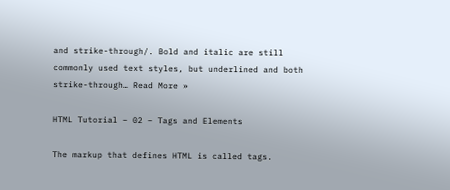and strike-through/. Bold and italic are still commonly used text styles, but underlined and both strike-through… Read More »

HTML Tutorial – 02 – Tags and Elements

The markup that defines HTML is called tags.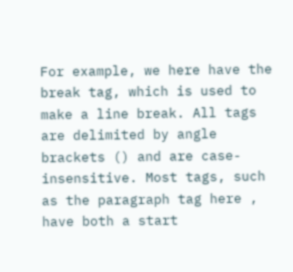For example, we here have the break tag, which is used to make a line break. All tags are delimited by angle brackets () and are case-insensitive. Most tags, such as the paragraph tag here , have both a start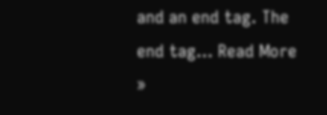and an end tag. The end tag… Read More »